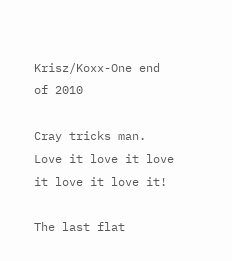Krisz/Koxx-One end of 2010

Cray tricks man. Love it love it love it love it love it!

The last flat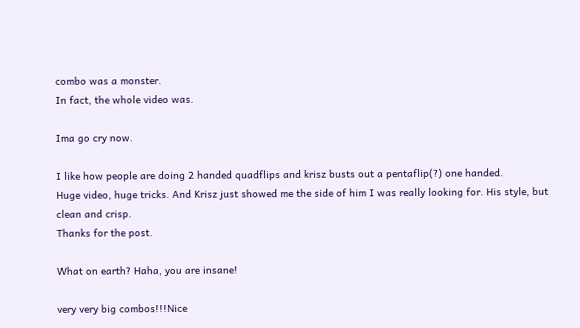combo was a monster.
In fact, the whole video was.

Ima go cry now.

I like how people are doing 2 handed quadflips and krisz busts out a pentaflip(?) one handed.
Huge video, huge tricks. And Krisz just showed me the side of him I was really looking for. His style, but clean and crisp.
Thanks for the post.

What on earth? Haha, you are insane!

very very big combos!!!Nice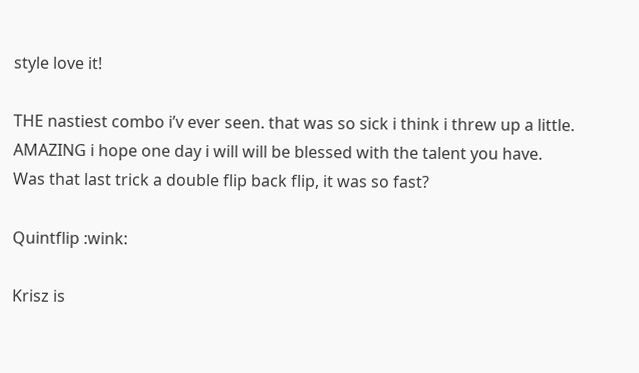style love it!

THE nastiest combo i’v ever seen. that was so sick i think i threw up a little. AMAZING i hope one day i will will be blessed with the talent you have.
Was that last trick a double flip back flip, it was so fast?

Quintflip :wink:

Krisz is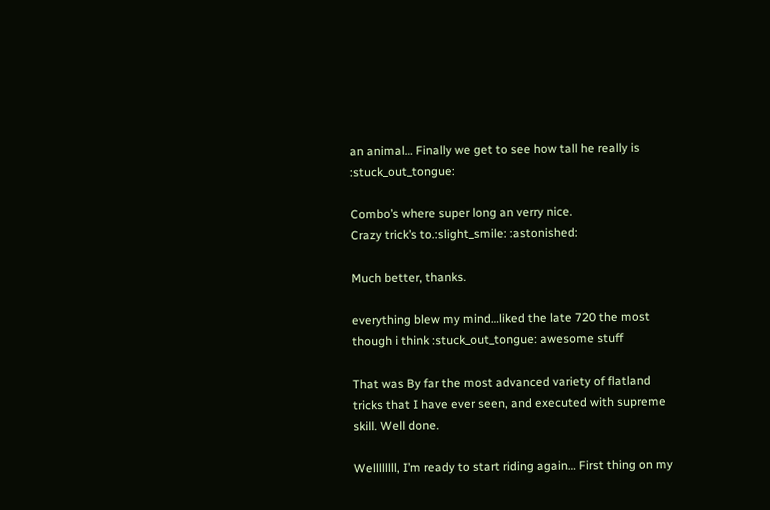an animal… Finally we get to see how tall he really is :stuck_out_tongue:

Combo’s where super long an verry nice.
Crazy trick’s to.:slight_smile: :astonished:

Much better, thanks.

everything blew my mind…liked the late 720 the most though i think :stuck_out_tongue: awesome stuff

That was By far the most advanced variety of flatland tricks that I have ever seen, and executed with supreme skill. Well done.

Wellllllll, I’m ready to start riding again… First thing on my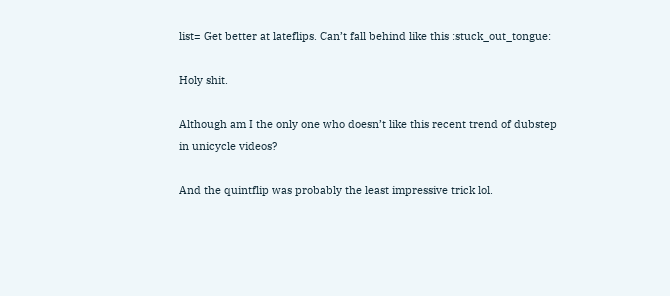list= Get better at lateflips. Can’t fall behind like this :stuck_out_tongue:

Holy shit.

Although am I the only one who doesn’t like this recent trend of dubstep in unicycle videos?

And the quintflip was probably the least impressive trick lol.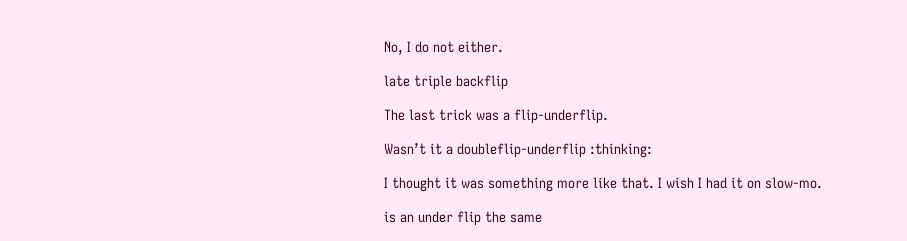No, I do not either.

late triple backflip

The last trick was a flip-underflip.

Wasn’t it a doubleflip-underflip :thinking:

I thought it was something more like that. I wish I had it on slow-mo.

is an under flip the same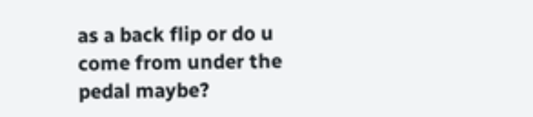as a back flip or do u come from under the pedal maybe?